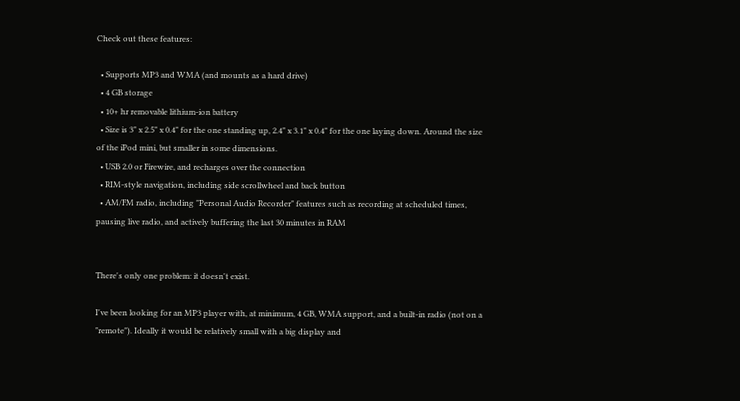Check out these features:

  • Supports MP3 and WMA (and mounts as a hard drive)
  • 4 GB storage
  • 10+ hr removable lithium-ion battery
  • Size is 3" x 2.5" x 0.4" for the one standing up, 2.4" x 3.1" x 0.4" for the one laying down. Around the size of the iPod mini, but smaller in some dimensions.
  • USB 2.0 or Firewire, and recharges over the connection
  • RIM-style navigation, including side scrollwheel and back button
  • AM/FM radio, including "Personal Audio Recorder" features such as recording at scheduled times, pausing live radio, and actively buffering the last 30 minutes in RAM


There's only one problem: it doesn't exist.

I've been looking for an MP3 player with, at minimum, 4 GB, WMA support, and a built-in radio (not on a "remote"). Ideally it would be relatively small with a big display and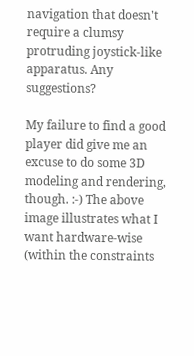navigation that doesn't require a clumsy protruding joystick-like apparatus. Any suggestions?

My failure to find a good player did give me an excuse to do some 3D modeling and rendering, though. :-) The above image illustrates what I want hardware-wise (within the constraints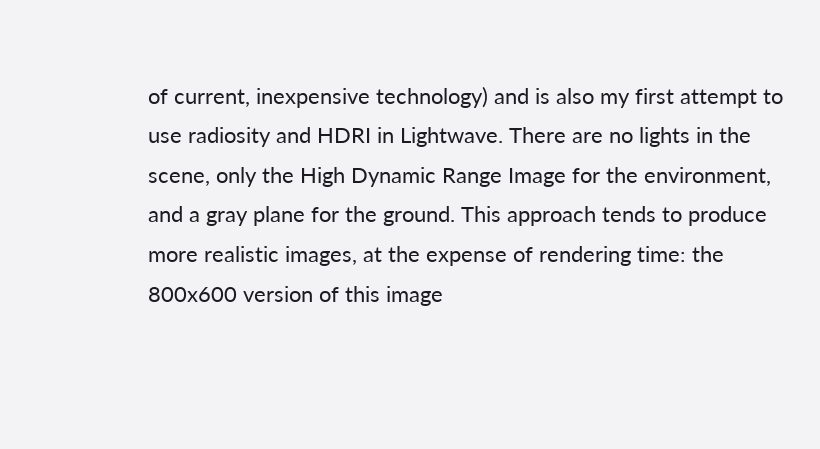of current, inexpensive technology) and is also my first attempt to use radiosity and HDRI in Lightwave. There are no lights in the scene, only the High Dynamic Range Image for the environment, and a gray plane for the ground. This approach tends to produce more realistic images, at the expense of rendering time: the 800x600 version of this image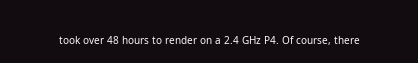took over 48 hours to render on a 2.4 GHz P4. Of course, there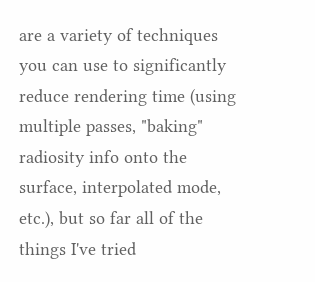are a variety of techniques you can use to significantly reduce rendering time (using multiple passes, "baking" radiosity info onto the surface, interpolated mode, etc.), but so far all of the things I've tried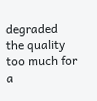degraded the quality too much for a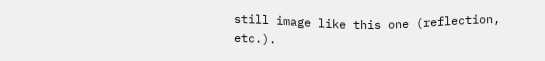still image like this one (reflection, etc.).